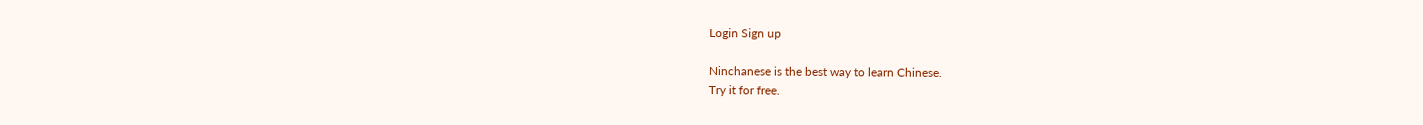Login Sign up

Ninchanese is the best way to learn Chinese.
Try it for free.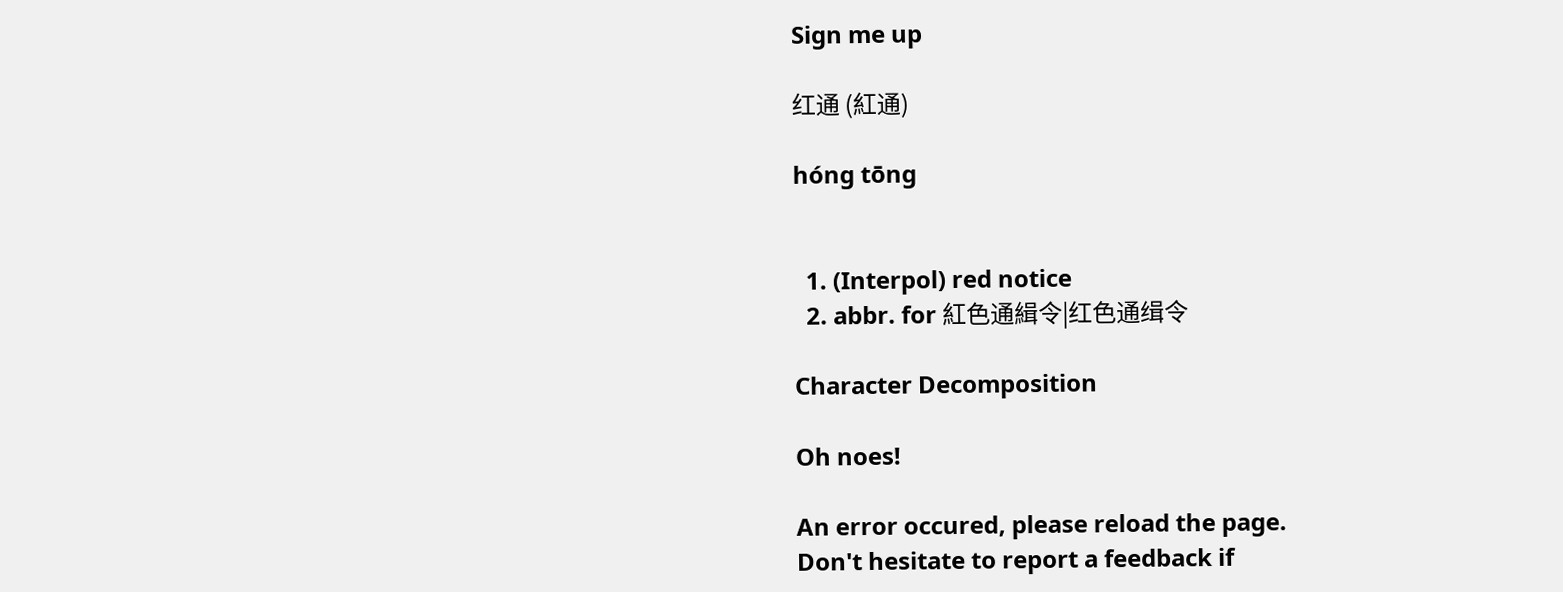Sign me up

红通 (紅通)

hóng tōng


  1. (Interpol) red notice
  2. abbr. for 紅色通緝令|红色通缉令

Character Decomposition

Oh noes!

An error occured, please reload the page.
Don't hesitate to report a feedback if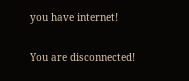you have internet!

You are disconnected!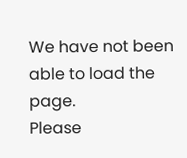We have not been able to load the page.
Please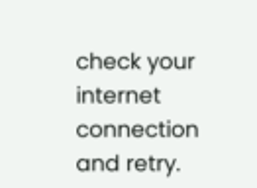check your internet connection and retry.